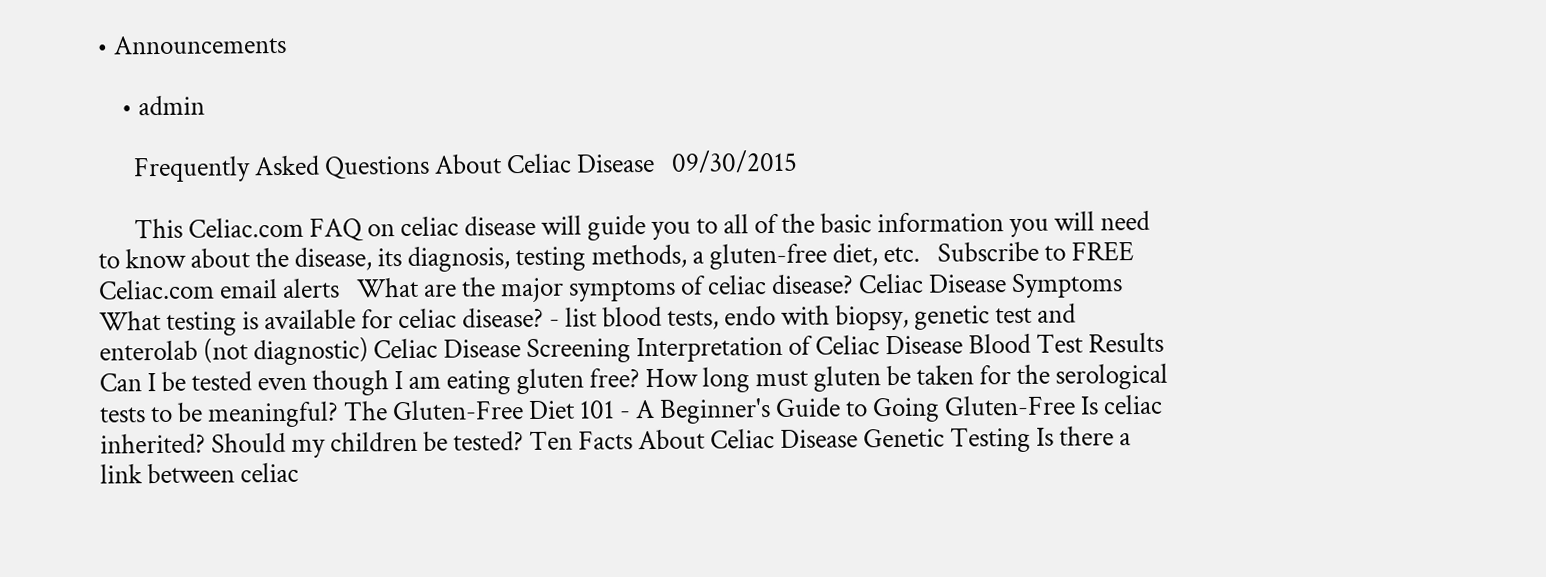• Announcements

    • admin

      Frequently Asked Questions About Celiac Disease   09/30/2015

      This Celiac.com FAQ on celiac disease will guide you to all of the basic information you will need to know about the disease, its diagnosis, testing methods, a gluten-free diet, etc.   Subscribe to FREE Celiac.com email alerts   What are the major symptoms of celiac disease? Celiac Disease Symptoms What testing is available for celiac disease? - list blood tests, endo with biopsy, genetic test and enterolab (not diagnostic) Celiac Disease Screening Interpretation of Celiac Disease Blood Test Results Can I be tested even though I am eating gluten free? How long must gluten be taken for the serological tests to be meaningful? The Gluten-Free Diet 101 - A Beginner's Guide to Going Gluten-Free Is celiac inherited? Should my children be tested? Ten Facts About Celiac Disease Genetic Testing Is there a link between celiac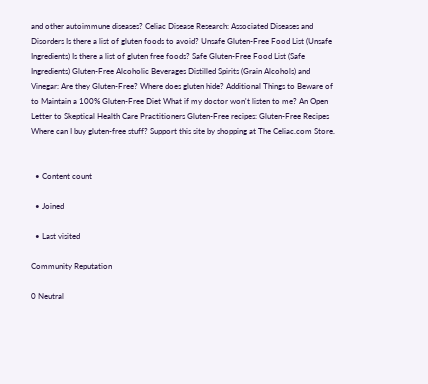and other autoimmune diseases? Celiac Disease Research: Associated Diseases and Disorders Is there a list of gluten foods to avoid? Unsafe Gluten-Free Food List (Unsafe Ingredients) Is there a list of gluten free foods? Safe Gluten-Free Food List (Safe Ingredients) Gluten-Free Alcoholic Beverages Distilled Spirits (Grain Alcohols) and Vinegar: Are they Gluten-Free? Where does gluten hide? Additional Things to Beware of to Maintain a 100% Gluten-Free Diet What if my doctor won't listen to me? An Open Letter to Skeptical Health Care Practitioners Gluten-Free recipes: Gluten-Free Recipes Where can I buy gluten-free stuff? Support this site by shopping at The Celiac.com Store.


  • Content count

  • Joined

  • Last visited

Community Reputation

0 Neutral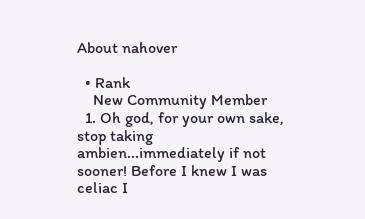About nahover

  • Rank
    New Community Member
  1. Oh god, for your own sake, stop taking ambien...immediately if not sooner! Before I knew I was celiac I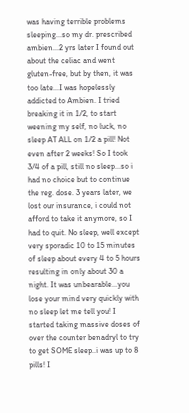was having terrible problems sleeping...so my dr. prescribed ambien...2 yrs later I found out about the celiac and went gluten-free, but by then, it was too late...I was hopelessly addicted to Ambien. I tried breaking it in 1/2, to start weening my self, no luck, no sleep AT ALL on 1/2 a pill! Not even after 2 weeks! So I took 3/4 of a pill, still no sleep...so i had no choice but to continue the reg. dose. 3 years later, we lost our insurance, i could not afford to take it anymore, so I had to quit. No sleep, well except very sporadic 10 to 15 minutes of sleep about every 4 to 5 hours resulting in only about 30 a night. It was unbearable...you lose your mind very quickly with no sleep let me tell you! I started taking massive doses of over the counter benadryl to try to get SOME sleep..i was up to 8 pills! I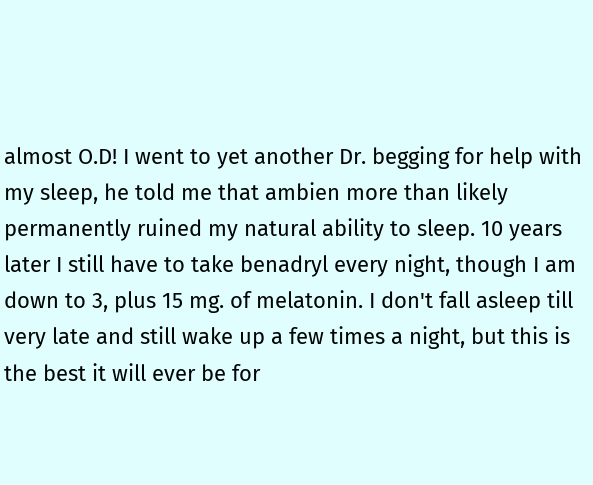almost O.D! I went to yet another Dr. begging for help with my sleep, he told me that ambien more than likely permanently ruined my natural ability to sleep. 10 years later I still have to take benadryl every night, though I am down to 3, plus 15 mg. of melatonin. I don't fall asleep till very late and still wake up a few times a night, but this is the best it will ever be for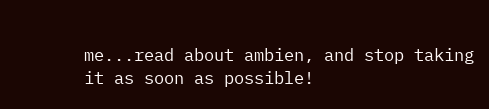me...read about ambien, and stop taking it as soon as possible!